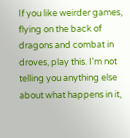If you like weirder games, flying on the back of dragons and combat in droves, play this. I'm not telling you anything else about what happens in it,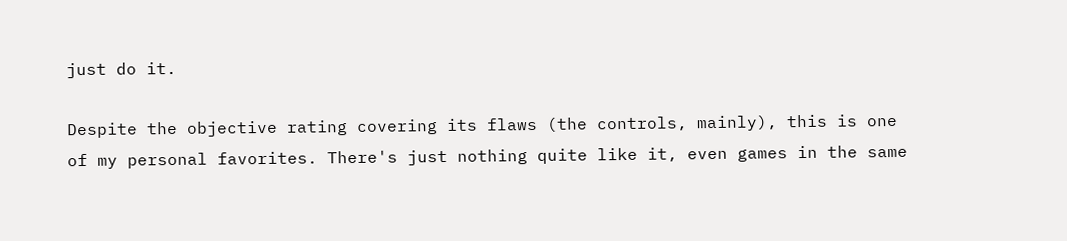just do it.

Despite the objective rating covering its flaws (the controls, mainly), this is one of my personal favorites. There's just nothing quite like it, even games in the same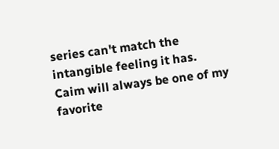series can't match the intangible feeling it has. Caim will always be one of my favorite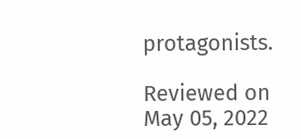protagonists.

Reviewed on May 05, 2022